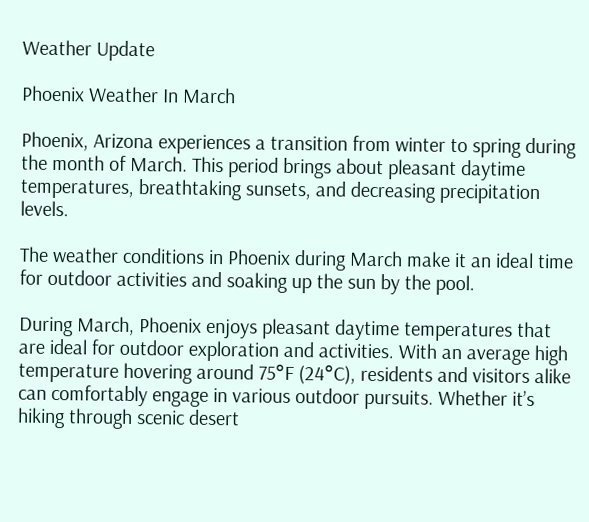Weather Update

Phoenix Weather In March

Phoenix, Arizona experiences a transition from winter to spring during the month of March. This period brings about pleasant daytime temperatures, breathtaking sunsets, and decreasing precipitation levels.

The weather conditions in Phoenix during March make it an ideal time for outdoor activities and soaking up the sun by the pool.

During March, Phoenix enjoys pleasant daytime temperatures that are ideal for outdoor exploration and activities. With an average high temperature hovering around 75°F (24°C), residents and visitors alike can comfortably engage in various outdoor pursuits. Whether it’s hiking through scenic desert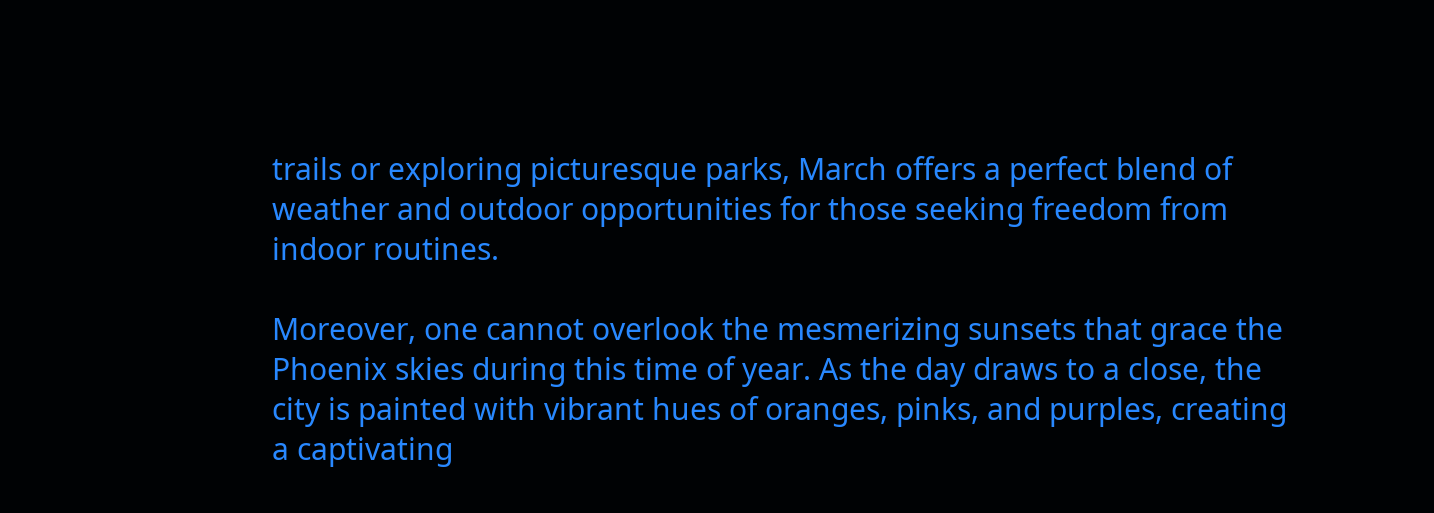trails or exploring picturesque parks, March offers a perfect blend of weather and outdoor opportunities for those seeking freedom from indoor routines.

Moreover, one cannot overlook the mesmerizing sunsets that grace the Phoenix skies during this time of year. As the day draws to a close, the city is painted with vibrant hues of oranges, pinks, and purples, creating a captivating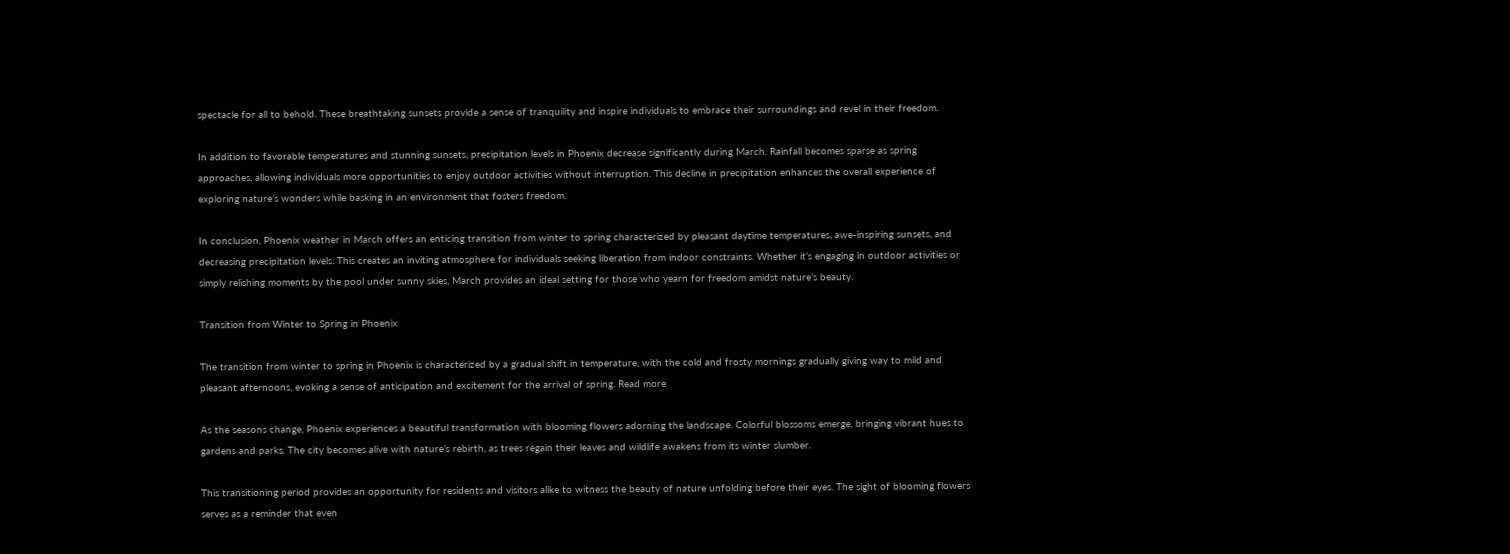spectacle for all to behold. These breathtaking sunsets provide a sense of tranquility and inspire individuals to embrace their surroundings and revel in their freedom.

In addition to favorable temperatures and stunning sunsets, precipitation levels in Phoenix decrease significantly during March. Rainfall becomes sparse as spring approaches, allowing individuals more opportunities to enjoy outdoor activities without interruption. This decline in precipitation enhances the overall experience of exploring nature’s wonders while basking in an environment that fosters freedom.

In conclusion, Phoenix weather in March offers an enticing transition from winter to spring characterized by pleasant daytime temperatures, awe-inspiring sunsets, and decreasing precipitation levels. This creates an inviting atmosphere for individuals seeking liberation from indoor constraints. Whether it’s engaging in outdoor activities or simply relishing moments by the pool under sunny skies, March provides an ideal setting for those who yearn for freedom amidst nature’s beauty.

Transition from Winter to Spring in Phoenix

The transition from winter to spring in Phoenix is characterized by a gradual shift in temperature, with the cold and frosty mornings gradually giving way to mild and pleasant afternoons, evoking a sense of anticipation and excitement for the arrival of spring. Read more

As the seasons change, Phoenix experiences a beautiful transformation with blooming flowers adorning the landscape. Colorful blossoms emerge, bringing vibrant hues to gardens and parks. The city becomes alive with nature’s rebirth, as trees regain their leaves and wildlife awakens from its winter slumber.

This transitioning period provides an opportunity for residents and visitors alike to witness the beauty of nature unfolding before their eyes. The sight of blooming flowers serves as a reminder that even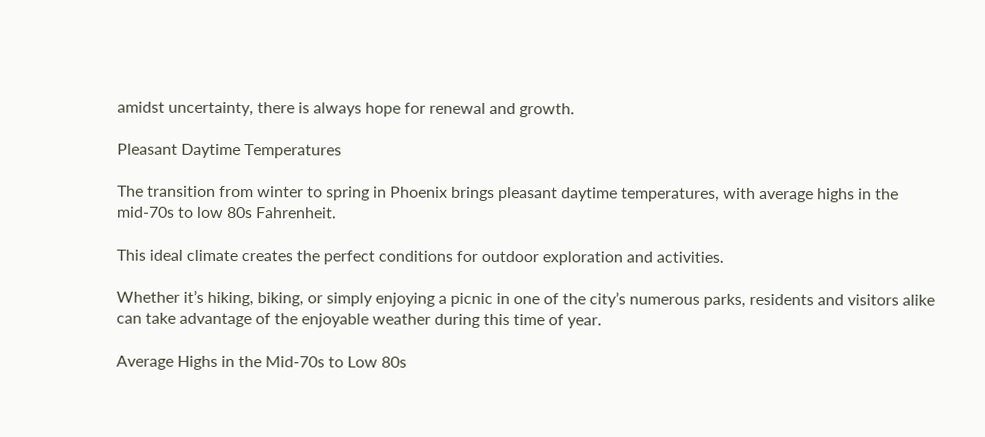amidst uncertainty, there is always hope for renewal and growth.

Pleasant Daytime Temperatures

The transition from winter to spring in Phoenix brings pleasant daytime temperatures, with average highs in the mid-70s to low 80s Fahrenheit.

This ideal climate creates the perfect conditions for outdoor exploration and activities.

Whether it’s hiking, biking, or simply enjoying a picnic in one of the city’s numerous parks, residents and visitors alike can take advantage of the enjoyable weather during this time of year.

Average Highs in the Mid-70s to Low 80s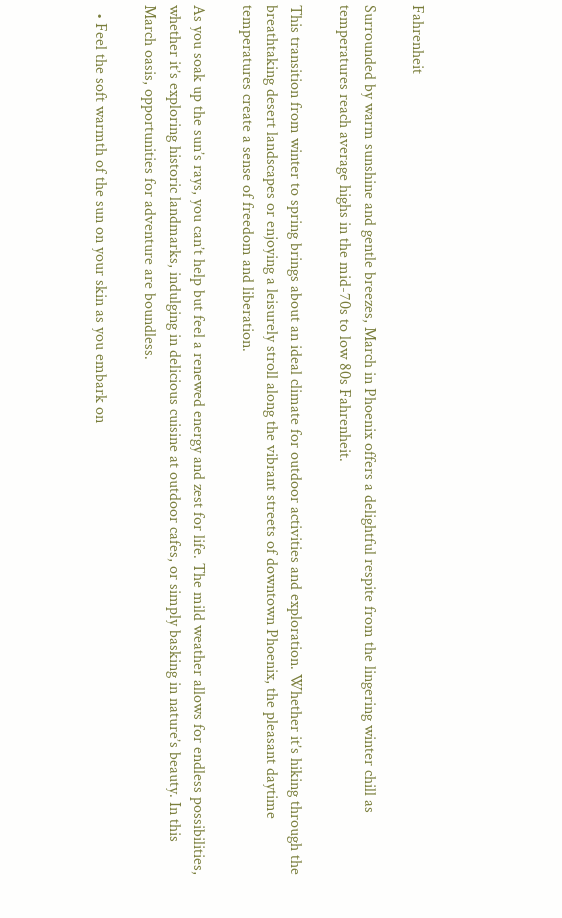Fahrenheit

Surrounded by warm sunshine and gentle breezes, March in Phoenix offers a delightful respite from the lingering winter chill as temperatures reach average highs in the mid-70s to low 80s Fahrenheit.

This transition from winter to spring brings about an ideal climate for outdoor activities and exploration. Whether it’s hiking through the breathtaking desert landscapes or enjoying a leisurely stroll along the vibrant streets of downtown Phoenix, the pleasant daytime temperatures create a sense of freedom and liberation.

As you soak up the sun’s rays, you can’t help but feel a renewed energy and zest for life. The mild weather allows for endless possibilities, whether it’s exploring historic landmarks, indulging in delicious cuisine at outdoor cafes, or simply basking in nature’s beauty. In this March oasis, opportunities for adventure are boundless.

  • Feel the soft warmth of the sun on your skin as you embark on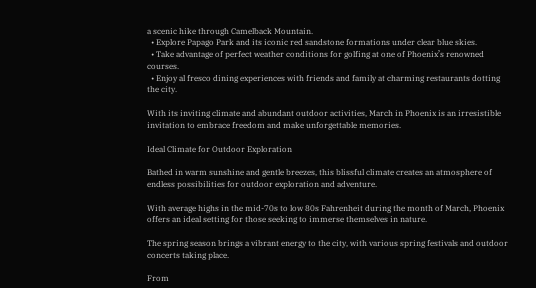a scenic hike through Camelback Mountain.
  • Explore Papago Park and its iconic red sandstone formations under clear blue skies.
  • Take advantage of perfect weather conditions for golfing at one of Phoenix’s renowned courses.
  • Enjoy al fresco dining experiences with friends and family at charming restaurants dotting the city.

With its inviting climate and abundant outdoor activities, March in Phoenix is an irresistible invitation to embrace freedom and make unforgettable memories.

Ideal Climate for Outdoor Exploration

Bathed in warm sunshine and gentle breezes, this blissful climate creates an atmosphere of endless possibilities for outdoor exploration and adventure.

With average highs in the mid-70s to low 80s Fahrenheit during the month of March, Phoenix offers an ideal setting for those seeking to immerse themselves in nature.

The spring season brings a vibrant energy to the city, with various spring festivals and outdoor concerts taking place.

From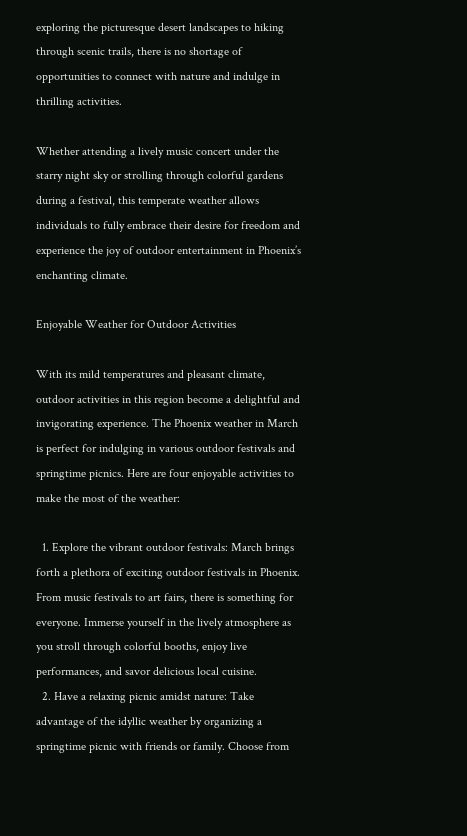exploring the picturesque desert landscapes to hiking through scenic trails, there is no shortage of opportunities to connect with nature and indulge in thrilling activities.

Whether attending a lively music concert under the starry night sky or strolling through colorful gardens during a festival, this temperate weather allows individuals to fully embrace their desire for freedom and experience the joy of outdoor entertainment in Phoenix’s enchanting climate.

Enjoyable Weather for Outdoor Activities

With its mild temperatures and pleasant climate, outdoor activities in this region become a delightful and invigorating experience. The Phoenix weather in March is perfect for indulging in various outdoor festivals and springtime picnics. Here are four enjoyable activities to make the most of the weather:

  1. Explore the vibrant outdoor festivals: March brings forth a plethora of exciting outdoor festivals in Phoenix. From music festivals to art fairs, there is something for everyone. Immerse yourself in the lively atmosphere as you stroll through colorful booths, enjoy live performances, and savor delicious local cuisine.
  2. Have a relaxing picnic amidst nature: Take advantage of the idyllic weather by organizing a springtime picnic with friends or family. Choose from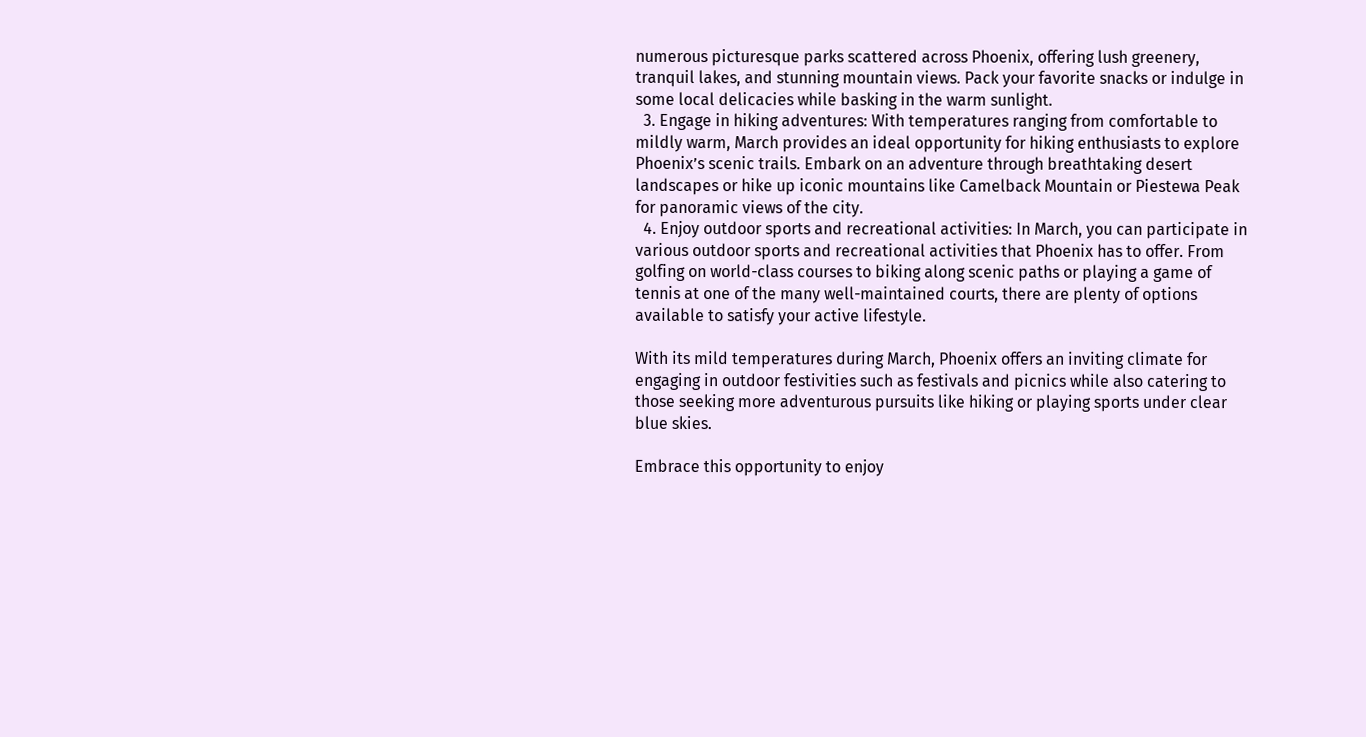numerous picturesque parks scattered across Phoenix, offering lush greenery, tranquil lakes, and stunning mountain views. Pack your favorite snacks or indulge in some local delicacies while basking in the warm sunlight.
  3. Engage in hiking adventures: With temperatures ranging from comfortable to mildly warm, March provides an ideal opportunity for hiking enthusiasts to explore Phoenix’s scenic trails. Embark on an adventure through breathtaking desert landscapes or hike up iconic mountains like Camelback Mountain or Piestewa Peak for panoramic views of the city.
  4. Enjoy outdoor sports and recreational activities: In March, you can participate in various outdoor sports and recreational activities that Phoenix has to offer. From golfing on world-class courses to biking along scenic paths or playing a game of tennis at one of the many well-maintained courts, there are plenty of options available to satisfy your active lifestyle.

With its mild temperatures during March, Phoenix offers an inviting climate for engaging in outdoor festivities such as festivals and picnics while also catering to those seeking more adventurous pursuits like hiking or playing sports under clear blue skies.

Embrace this opportunity to enjoy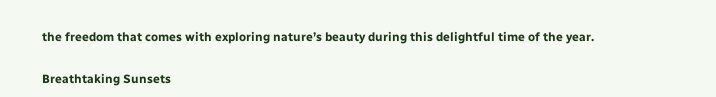the freedom that comes with exploring nature’s beauty during this delightful time of the year.

Breathtaking Sunsets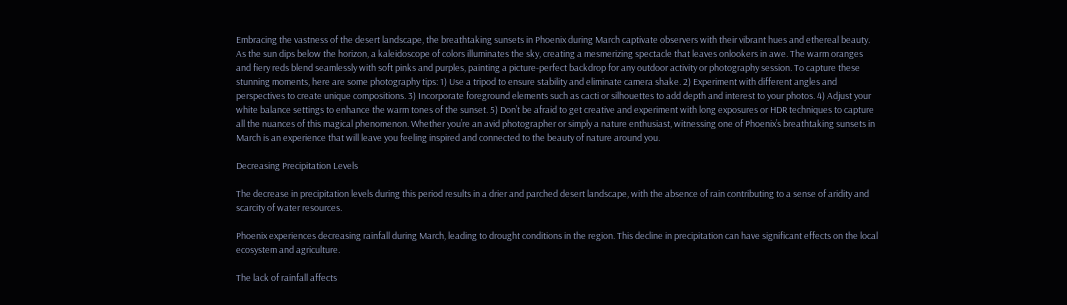Embracing the vastness of the desert landscape, the breathtaking sunsets in Phoenix during March captivate observers with their vibrant hues and ethereal beauty. As the sun dips below the horizon, a kaleidoscope of colors illuminates the sky, creating a mesmerizing spectacle that leaves onlookers in awe. The warm oranges and fiery reds blend seamlessly with soft pinks and purples, painting a picture-perfect backdrop for any outdoor activity or photography session. To capture these stunning moments, here are some photography tips: 1) Use a tripod to ensure stability and eliminate camera shake. 2) Experiment with different angles and perspectives to create unique compositions. 3) Incorporate foreground elements such as cacti or silhouettes to add depth and interest to your photos. 4) Adjust your white balance settings to enhance the warm tones of the sunset. 5) Don’t be afraid to get creative and experiment with long exposures or HDR techniques to capture all the nuances of this magical phenomenon. Whether you’re an avid photographer or simply a nature enthusiast, witnessing one of Phoenix’s breathtaking sunsets in March is an experience that will leave you feeling inspired and connected to the beauty of nature around you.

Decreasing Precipitation Levels

The decrease in precipitation levels during this period results in a drier and parched desert landscape, with the absence of rain contributing to a sense of aridity and scarcity of water resources.

Phoenix experiences decreasing rainfall during March, leading to drought conditions in the region. This decline in precipitation can have significant effects on the local ecosystem and agriculture.

The lack of rainfall affects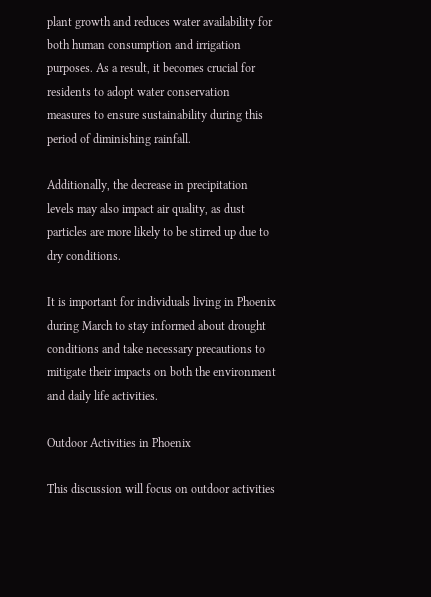plant growth and reduces water availability for both human consumption and irrigation purposes. As a result, it becomes crucial for residents to adopt water conservation measures to ensure sustainability during this period of diminishing rainfall.

Additionally, the decrease in precipitation levels may also impact air quality, as dust particles are more likely to be stirred up due to dry conditions.

It is important for individuals living in Phoenix during March to stay informed about drought conditions and take necessary precautions to mitigate their impacts on both the environment and daily life activities.

Outdoor Activities in Phoenix

This discussion will focus on outdoor activities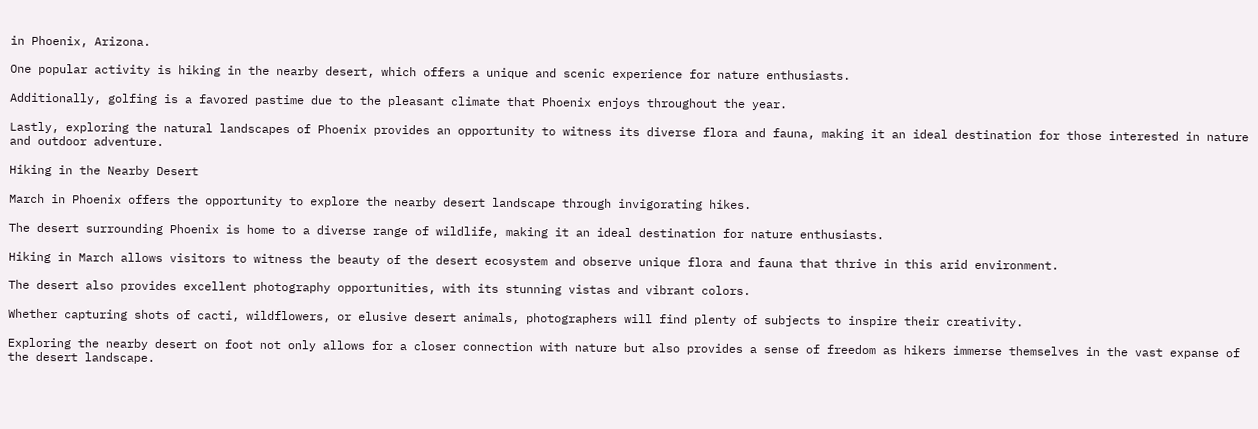in Phoenix, Arizona.

One popular activity is hiking in the nearby desert, which offers a unique and scenic experience for nature enthusiasts.

Additionally, golfing is a favored pastime due to the pleasant climate that Phoenix enjoys throughout the year.

Lastly, exploring the natural landscapes of Phoenix provides an opportunity to witness its diverse flora and fauna, making it an ideal destination for those interested in nature and outdoor adventure.

Hiking in the Nearby Desert

March in Phoenix offers the opportunity to explore the nearby desert landscape through invigorating hikes.

The desert surrounding Phoenix is home to a diverse range of wildlife, making it an ideal destination for nature enthusiasts.

Hiking in March allows visitors to witness the beauty of the desert ecosystem and observe unique flora and fauna that thrive in this arid environment.

The desert also provides excellent photography opportunities, with its stunning vistas and vibrant colors.

Whether capturing shots of cacti, wildflowers, or elusive desert animals, photographers will find plenty of subjects to inspire their creativity.

Exploring the nearby desert on foot not only allows for a closer connection with nature but also provides a sense of freedom as hikers immerse themselves in the vast expanse of the desert landscape.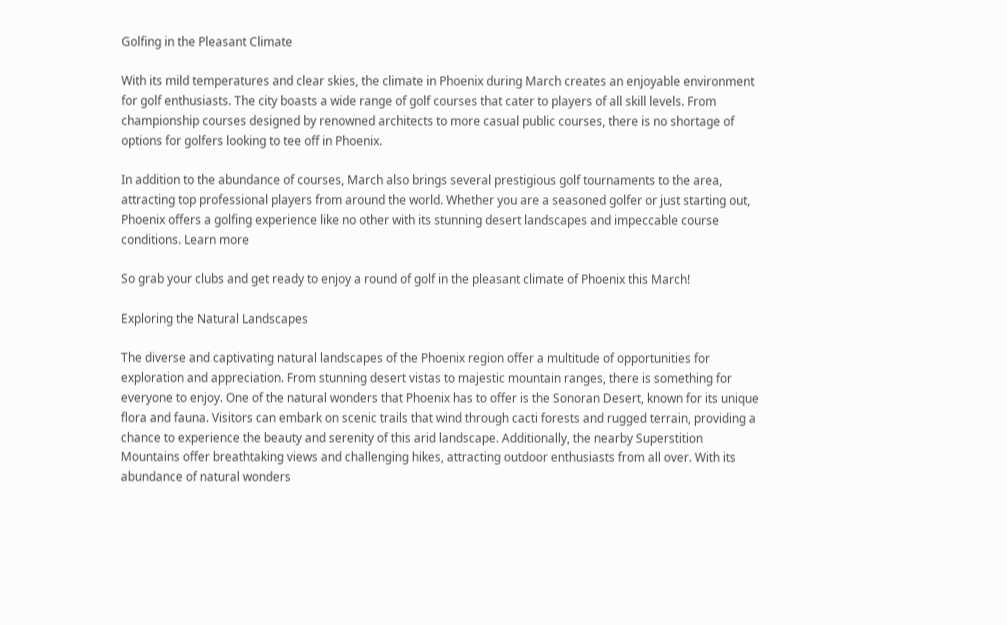Golfing in the Pleasant Climate

With its mild temperatures and clear skies, the climate in Phoenix during March creates an enjoyable environment for golf enthusiasts. The city boasts a wide range of golf courses that cater to players of all skill levels. From championship courses designed by renowned architects to more casual public courses, there is no shortage of options for golfers looking to tee off in Phoenix.

In addition to the abundance of courses, March also brings several prestigious golf tournaments to the area, attracting top professional players from around the world. Whether you are a seasoned golfer or just starting out, Phoenix offers a golfing experience like no other with its stunning desert landscapes and impeccable course conditions. Learn more

So grab your clubs and get ready to enjoy a round of golf in the pleasant climate of Phoenix this March!

Exploring the Natural Landscapes

The diverse and captivating natural landscapes of the Phoenix region offer a multitude of opportunities for exploration and appreciation. From stunning desert vistas to majestic mountain ranges, there is something for everyone to enjoy. One of the natural wonders that Phoenix has to offer is the Sonoran Desert, known for its unique flora and fauna. Visitors can embark on scenic trails that wind through cacti forests and rugged terrain, providing a chance to experience the beauty and serenity of this arid landscape. Additionally, the nearby Superstition Mountains offer breathtaking views and challenging hikes, attracting outdoor enthusiasts from all over. With its abundance of natural wonders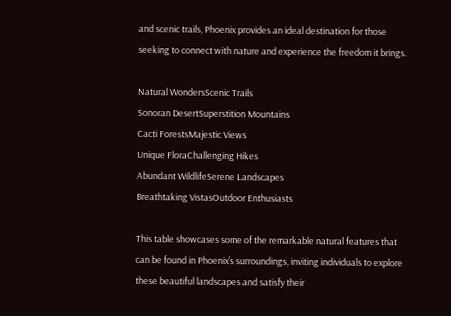and scenic trails, Phoenix provides an ideal destination for those seeking to connect with nature and experience the freedom it brings.

Natural WondersScenic Trails
Sonoran DesertSuperstition Mountains
Cacti ForestsMajestic Views
Unique FloraChallenging Hikes
Abundant WildlifeSerene Landscapes
Breathtaking VistasOutdoor Enthusiasts

This table showcases some of the remarkable natural features that can be found in Phoenix’s surroundings, inviting individuals to explore these beautiful landscapes and satisfy their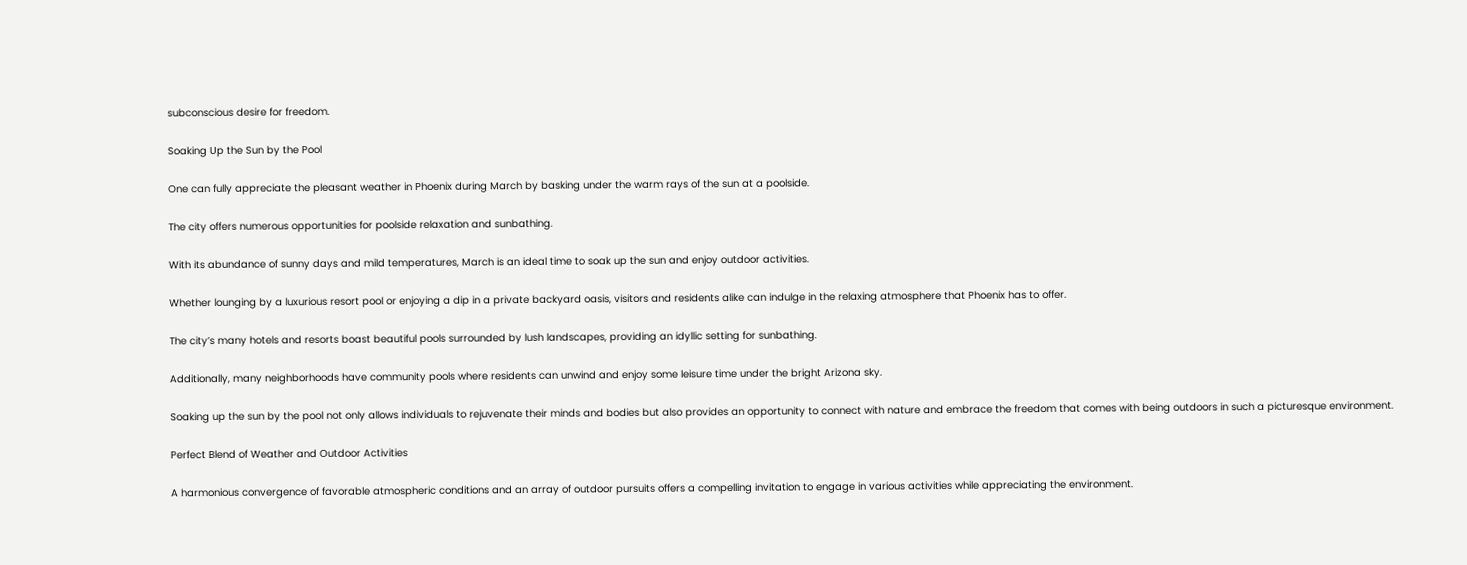subconscious desire for freedom.

Soaking Up the Sun by the Pool

One can fully appreciate the pleasant weather in Phoenix during March by basking under the warm rays of the sun at a poolside.

The city offers numerous opportunities for poolside relaxation and sunbathing.

With its abundance of sunny days and mild temperatures, March is an ideal time to soak up the sun and enjoy outdoor activities.

Whether lounging by a luxurious resort pool or enjoying a dip in a private backyard oasis, visitors and residents alike can indulge in the relaxing atmosphere that Phoenix has to offer.

The city’s many hotels and resorts boast beautiful pools surrounded by lush landscapes, providing an idyllic setting for sunbathing.

Additionally, many neighborhoods have community pools where residents can unwind and enjoy some leisure time under the bright Arizona sky.

Soaking up the sun by the pool not only allows individuals to rejuvenate their minds and bodies but also provides an opportunity to connect with nature and embrace the freedom that comes with being outdoors in such a picturesque environment.

Perfect Blend of Weather and Outdoor Activities

A harmonious convergence of favorable atmospheric conditions and an array of outdoor pursuits offers a compelling invitation to engage in various activities while appreciating the environment.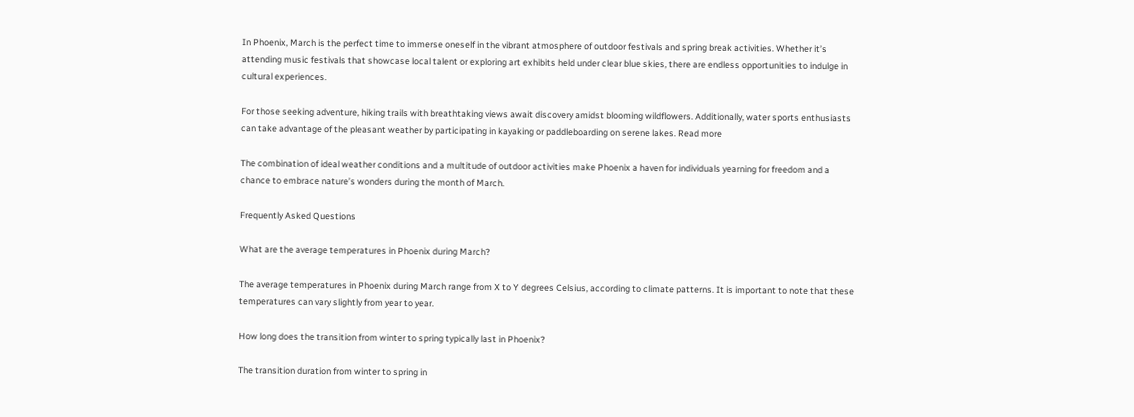In Phoenix, March is the perfect time to immerse oneself in the vibrant atmosphere of outdoor festivals and spring break activities. Whether it’s attending music festivals that showcase local talent or exploring art exhibits held under clear blue skies, there are endless opportunities to indulge in cultural experiences.

For those seeking adventure, hiking trails with breathtaking views await discovery amidst blooming wildflowers. Additionally, water sports enthusiasts can take advantage of the pleasant weather by participating in kayaking or paddleboarding on serene lakes. Read more

The combination of ideal weather conditions and a multitude of outdoor activities make Phoenix a haven for individuals yearning for freedom and a chance to embrace nature’s wonders during the month of March.

Frequently Asked Questions

What are the average temperatures in Phoenix during March?

The average temperatures in Phoenix during March range from X to Y degrees Celsius, according to climate patterns. It is important to note that these temperatures can vary slightly from year to year.

How long does the transition from winter to spring typically last in Phoenix?

The transition duration from winter to spring in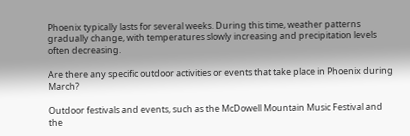Phoenix typically lasts for several weeks. During this time, weather patterns gradually change, with temperatures slowly increasing and precipitation levels often decreasing.

Are there any specific outdoor activities or events that take place in Phoenix during March?

Outdoor festivals and events, such as the McDowell Mountain Music Festival and the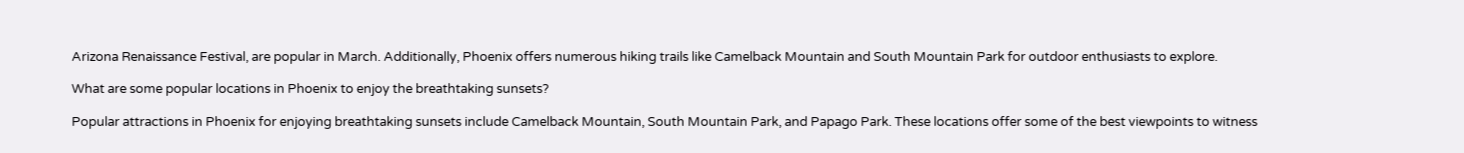Arizona Renaissance Festival, are popular in March. Additionally, Phoenix offers numerous hiking trails like Camelback Mountain and South Mountain Park for outdoor enthusiasts to explore.

What are some popular locations in Phoenix to enjoy the breathtaking sunsets?

Popular attractions in Phoenix for enjoying breathtaking sunsets include Camelback Mountain, South Mountain Park, and Papago Park. These locations offer some of the best viewpoints to witness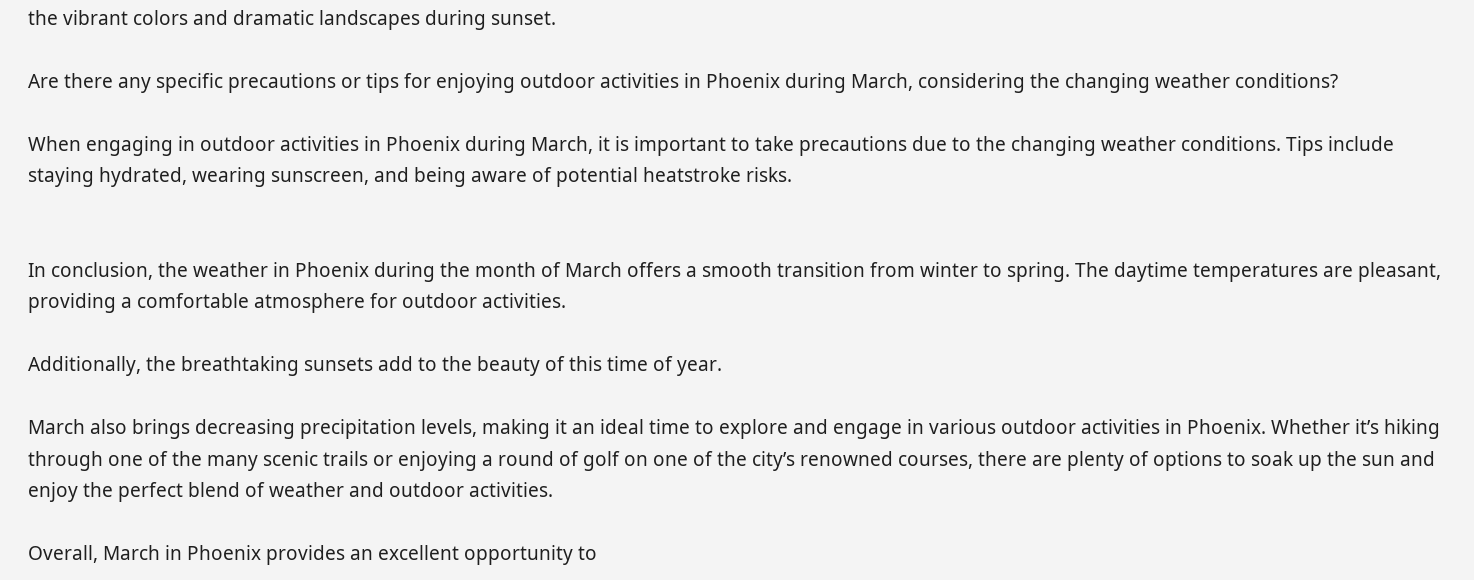the vibrant colors and dramatic landscapes during sunset.

Are there any specific precautions or tips for enjoying outdoor activities in Phoenix during March, considering the changing weather conditions?

When engaging in outdoor activities in Phoenix during March, it is important to take precautions due to the changing weather conditions. Tips include staying hydrated, wearing sunscreen, and being aware of potential heatstroke risks.


In conclusion, the weather in Phoenix during the month of March offers a smooth transition from winter to spring. The daytime temperatures are pleasant, providing a comfortable atmosphere for outdoor activities.

Additionally, the breathtaking sunsets add to the beauty of this time of year.

March also brings decreasing precipitation levels, making it an ideal time to explore and engage in various outdoor activities in Phoenix. Whether it’s hiking through one of the many scenic trails or enjoying a round of golf on one of the city’s renowned courses, there are plenty of options to soak up the sun and enjoy the perfect blend of weather and outdoor activities.

Overall, March in Phoenix provides an excellent opportunity to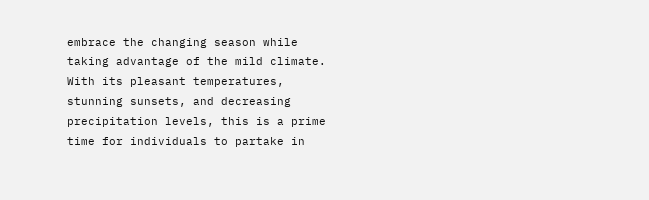embrace the changing season while taking advantage of the mild climate. With its pleasant temperatures, stunning sunsets, and decreasing precipitation levels, this is a prime time for individuals to partake in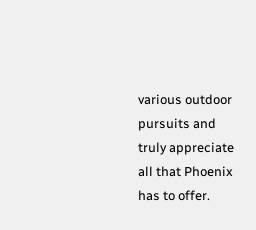various outdoor pursuits and truly appreciate all that Phoenix has to offer.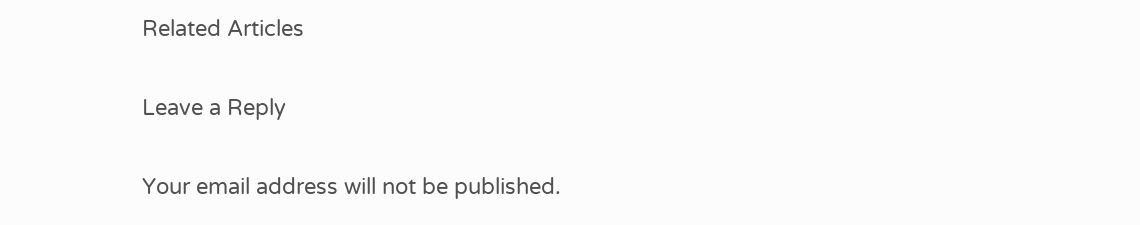Related Articles

Leave a Reply

Your email address will not be published.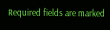Required fields are marked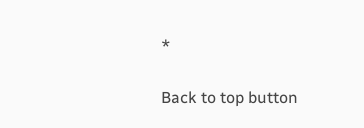*

Back to top button